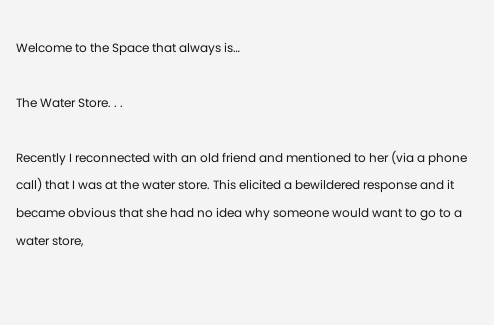Welcome to the Space that always is…

The Water Store. . .

Recently I reconnected with an old friend and mentioned to her (via a phone call) that I was at the water store. This elicited a bewildered response and it became obvious that she had no idea why someone would want to go to a water store,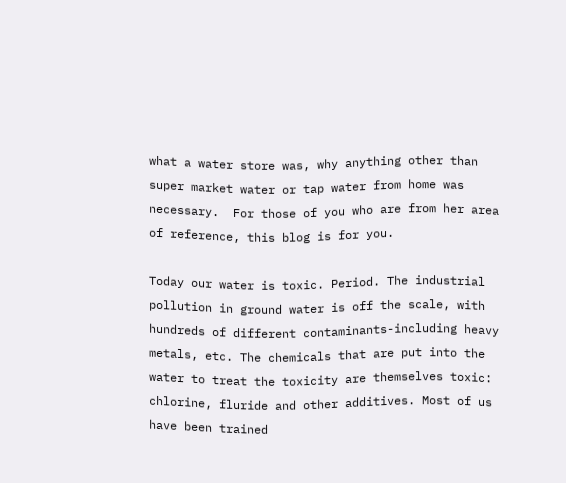what a water store was, why anything other than super market water or tap water from home was necessary.  For those of you who are from her area of reference, this blog is for you.

Today our water is toxic. Period. The industrial pollution in ground water is off the scale, with hundreds of different contaminants-including heavy metals, etc. The chemicals that are put into the water to treat the toxicity are themselves toxic: chlorine, fluride and other additives. Most of us have been trained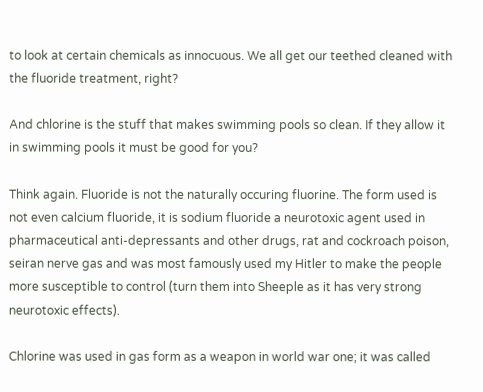to look at certain chemicals as innocuous. We all get our teethed cleaned with the fluoride treatment, right?

And chlorine is the stuff that makes swimming pools so clean. If they allow it in swimming pools it must be good for you?

Think again. Fluoride is not the naturally occuring fluorine. The form used is not even calcium fluoride, it is sodium fluoride a neurotoxic agent used in pharmaceutical anti-depressants and other drugs, rat and cockroach poison,  seiran nerve gas and was most famously used my Hitler to make the people more susceptible to control (turn them into Sheeple as it has very strong neurotoxic effects).

Chlorine was used in gas form as a weapon in world war one; it was called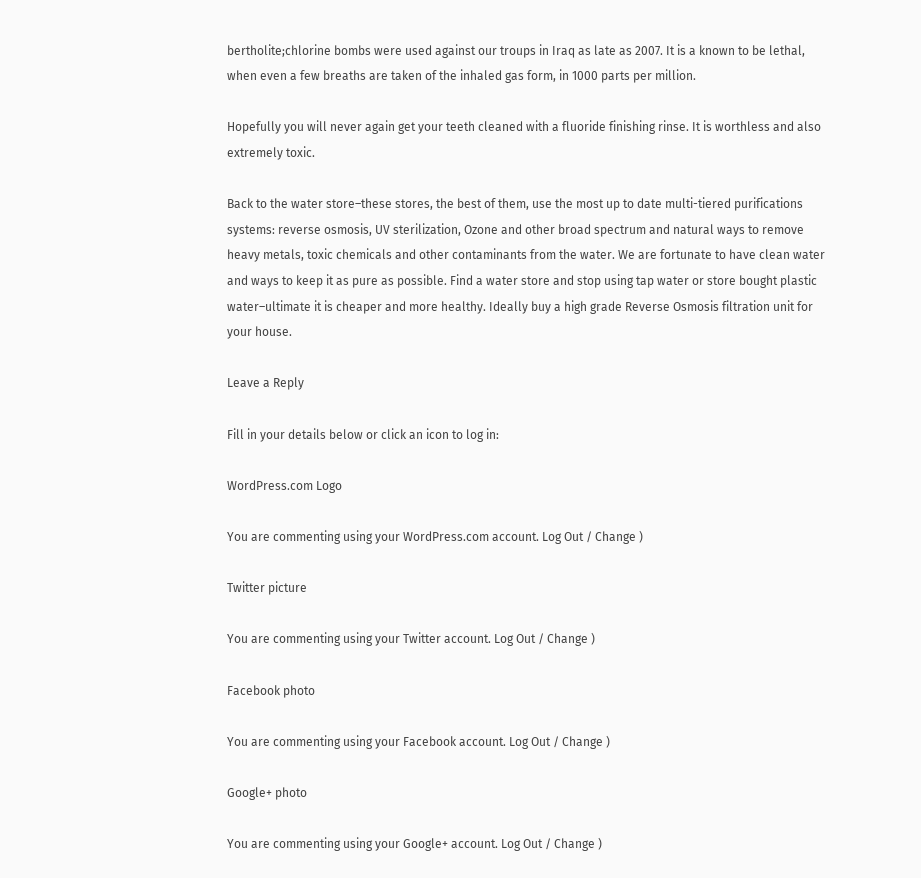bertholite;chlorine bombs were used against our troups in Iraq as late as 2007. It is a known to be lethal, when even a few breaths are taken of the inhaled gas form, in 1000 parts per million.

Hopefully you will never again get your teeth cleaned with a fluoride finishing rinse. It is worthless and also extremely toxic.

Back to the water store–these stores, the best of them, use the most up to date multi-tiered purifications systems: reverse osmosis, UV sterilization, Ozone and other broad spectrum and natural ways to remove heavy metals, toxic chemicals and other contaminants from the water. We are fortunate to have clean water and ways to keep it as pure as possible. Find a water store and stop using tap water or store bought plastic water–ultimate it is cheaper and more healthy. Ideally buy a high grade Reverse Osmosis filtration unit for your house.

Leave a Reply

Fill in your details below or click an icon to log in:

WordPress.com Logo

You are commenting using your WordPress.com account. Log Out / Change )

Twitter picture

You are commenting using your Twitter account. Log Out / Change )

Facebook photo

You are commenting using your Facebook account. Log Out / Change )

Google+ photo

You are commenting using your Google+ account. Log Out / Change )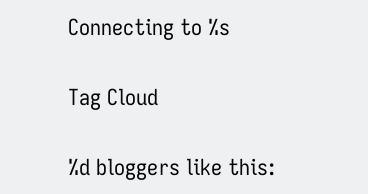Connecting to %s

Tag Cloud

%d bloggers like this: